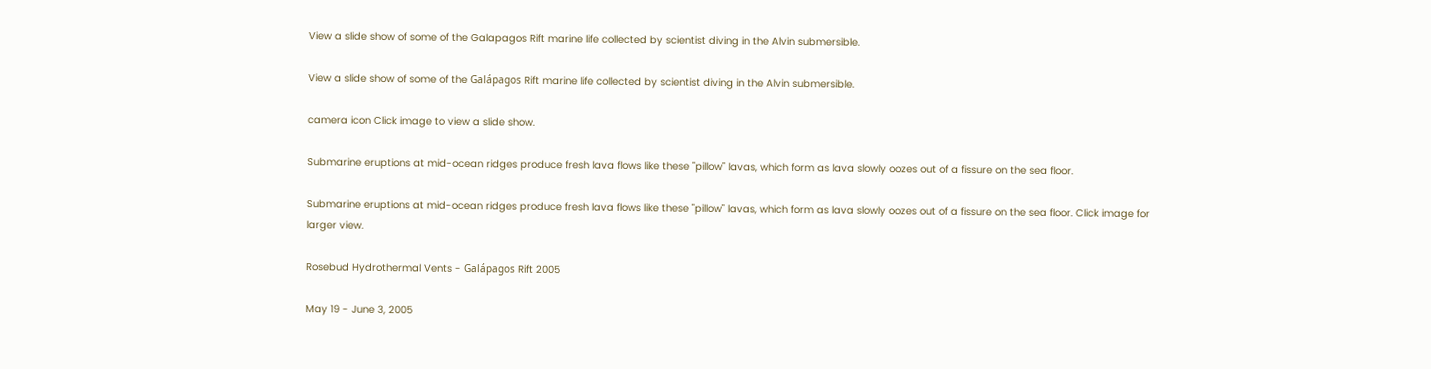View a slide show of some of the Galapagos Rift marine life collected by scientist diving in the Alvin submersible.

View a slide show of some of the Galápagos Rift marine life collected by scientist diving in the Alvin submersible.

camera icon Click image to view a slide show.

Submarine eruptions at mid-ocean ridges produce fresh lava flows like these "pillow" lavas, which form as lava slowly oozes out of a fissure on the sea floor.

Submarine eruptions at mid-ocean ridges produce fresh lava flows like these "pillow" lavas, which form as lava slowly oozes out of a fissure on the sea floor. Click image for larger view.

Rosebud Hydrothermal Vents - Galápagos Rift 2005

May 19 - June 3, 2005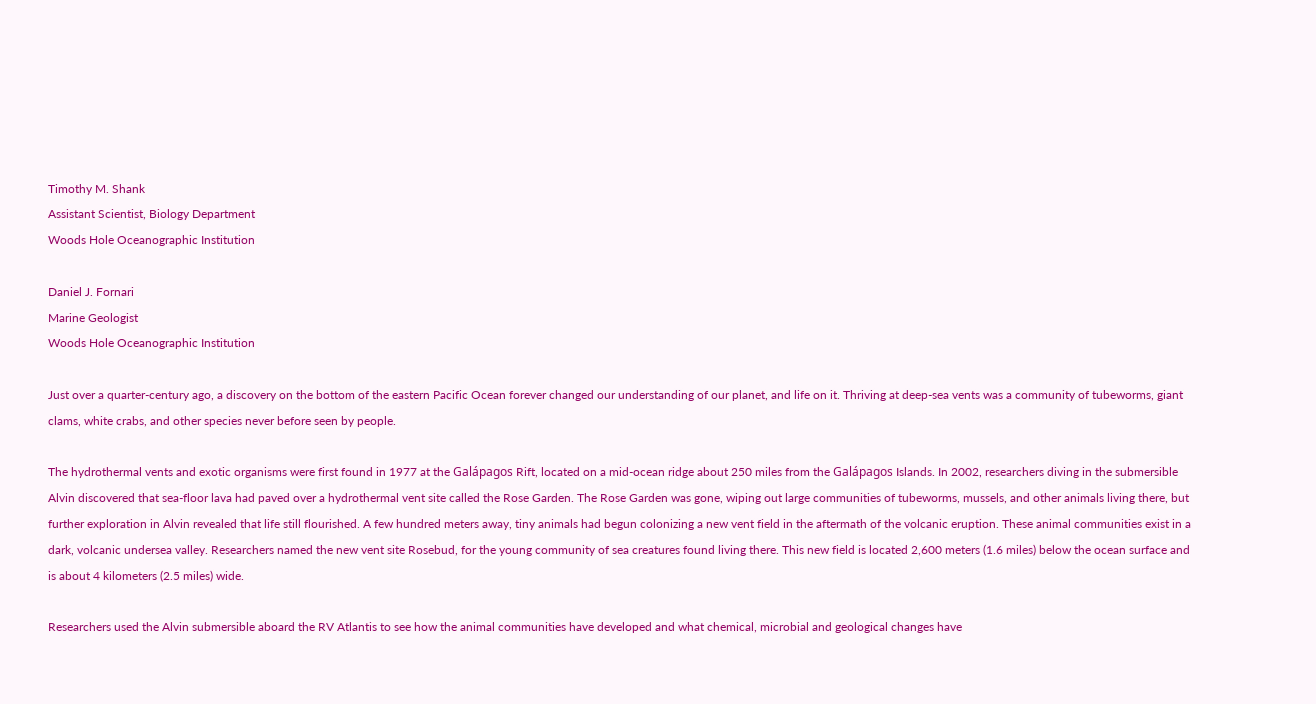Timothy M. Shank
Assistant Scientist, Biology Department
Woods Hole Oceanographic Institution

Daniel J. Fornari
Marine Geologist
Woods Hole Oceanographic Institution

Just over a quarter-century ago, a discovery on the bottom of the eastern Pacific Ocean forever changed our understanding of our planet, and life on it. Thriving at deep-sea vents was a community of tubeworms, giant clams, white crabs, and other species never before seen by people.

The hydrothermal vents and exotic organisms were first found in 1977 at the Galápagos Rift, located on a mid-ocean ridge about 250 miles from the Galápagos Islands. In 2002, researchers diving in the submersible Alvin discovered that sea-floor lava had paved over a hydrothermal vent site called the Rose Garden. The Rose Garden was gone, wiping out large communities of tubeworms, mussels, and other animals living there, but further exploration in Alvin revealed that life still flourished. A few hundred meters away, tiny animals had begun colonizing a new vent field in the aftermath of the volcanic eruption. These animal communities exist in a dark, volcanic undersea valley. Researchers named the new vent site Rosebud, for the young community of sea creatures found living there. This new field is located 2,600 meters (1.6 miles) below the ocean surface and is about 4 kilometers (2.5 miles) wide.

Researchers used the Alvin submersible aboard the RV Atlantis to see how the animal communities have developed and what chemical, microbial and geological changes have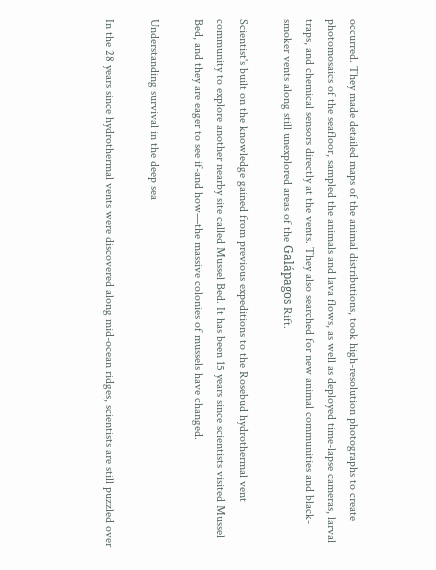occurred. They made detailed maps of the animal distributions, took high-resolution photographs to create photomosaics of the seafloor, sampled the animals and lava flows, as well as deployed time-lapse cameras, larval traps, and chemical sensors directly at the vents. They also searched for new animal communities and black-smoker vents along still unexplored areas of the Galápagos Rift.

Scientist's built on the knowledge gained from previous expeditions to the Rosebud hydrothermal vent community to explore another nearby site called Mussel Bed. It has been 15 years since scientists visited Mussel Bed, and they are eager to see if-and how—the massive colonies of mussels have changed.

Understanding survival in the deep sea

In the 28 years since hydrothermal vents were discovered along mid-ocean ridges, scientists are still puzzled over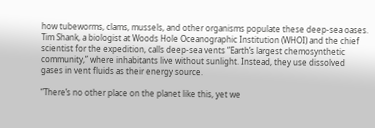how tubeworms, clams, mussels, and other organisms populate these deep-sea oases. Tim Shank, a biologist at Woods Hole Oceanographic Institution (WHOI) and the chief scientist for the expedition, calls deep-sea vents “Earth’s largest chemosynthetic community,” where inhabitants live without sunlight. Instead, they use dissolved gases in vent fluids as their energy source.

“There’s no other place on the planet like this, yet we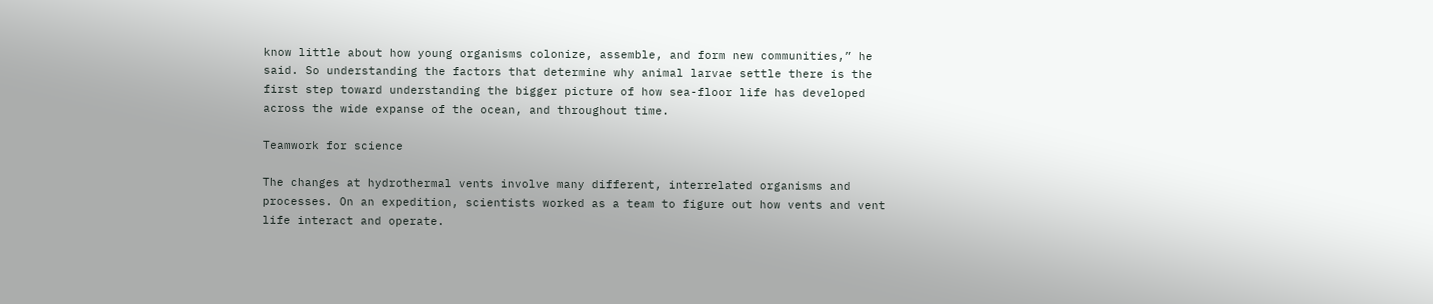know little about how young organisms colonize, assemble, and form new communities,” he said. So understanding the factors that determine why animal larvae settle there is the first step toward understanding the bigger picture of how sea-floor life has developed across the wide expanse of the ocean, and throughout time.

Teamwork for science

The changes at hydrothermal vents involve many different, interrelated organisms and processes. On an expedition, scientists worked as a team to figure out how vents and vent life interact and operate.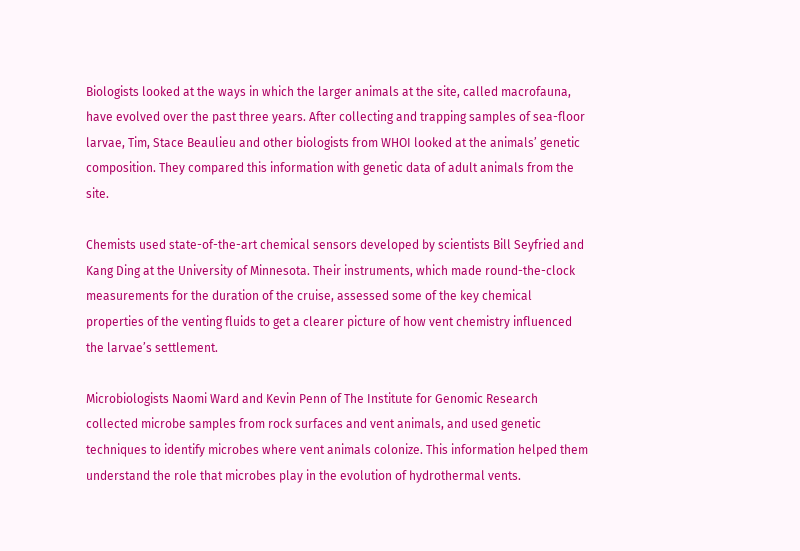Biologists looked at the ways in which the larger animals at the site, called macrofauna, have evolved over the past three years. After collecting and trapping samples of sea-floor larvae, Tim, Stace Beaulieu and other biologists from WHOI looked at the animals’ genetic composition. They compared this information with genetic data of adult animals from the site.

Chemists used state-of-the-art chemical sensors developed by scientists Bill Seyfried and Kang Ding at the University of Minnesota. Their instruments, which made round-the-clock measurements for the duration of the cruise, assessed some of the key chemical properties of the venting fluids to get a clearer picture of how vent chemistry influenced the larvae’s settlement.

Microbiologists Naomi Ward and Kevin Penn of The Institute for Genomic Research collected microbe samples from rock surfaces and vent animals, and used genetic techniques to identify microbes where vent animals colonize. This information helped them understand the role that microbes play in the evolution of hydrothermal vents.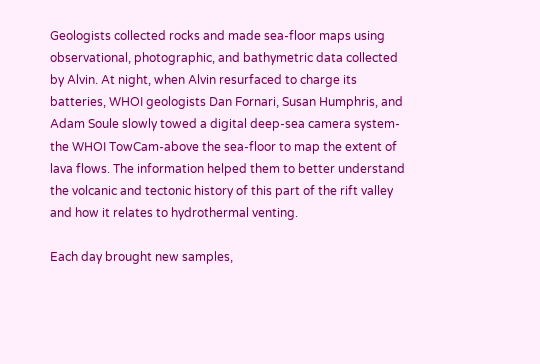Geologists collected rocks and made sea-floor maps using observational, photographic, and bathymetric data collected by Alvin. At night, when Alvin resurfaced to charge its batteries, WHOI geologists Dan Fornari, Susan Humphris, and Adam Soule slowly towed a digital deep-sea camera system-the WHOI TowCam-above the sea-floor to map the extent of lava flows. The information helped them to better understand the volcanic and tectonic history of this part of the rift valley and how it relates to hydrothermal venting.

Each day brought new samples,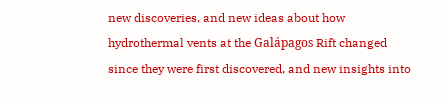new discoveries, and new ideas about how hydrothermal vents at the Galápagos Rift changed since they were first discovered, and new insights into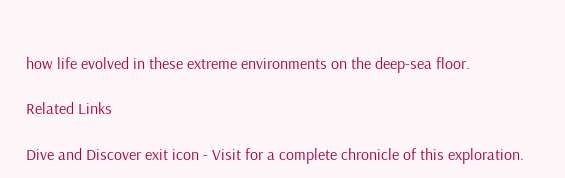how life evolved in these extreme environments on the deep-sea floor.

Related Links

Dive and Discover exit icon - Visit for a complete chronicle of this exploration.